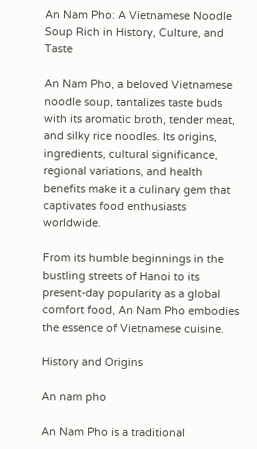An Nam Pho: A Vietnamese Noodle Soup Rich in History, Culture, and Taste

An Nam Pho, a beloved Vietnamese noodle soup, tantalizes taste buds with its aromatic broth, tender meat, and silky rice noodles. Its origins, ingredients, cultural significance, regional variations, and health benefits make it a culinary gem that captivates food enthusiasts worldwide.

From its humble beginnings in the bustling streets of Hanoi to its present-day popularity as a global comfort food, An Nam Pho embodies the essence of Vietnamese cuisine.

History and Origins

An nam pho

An Nam Pho is a traditional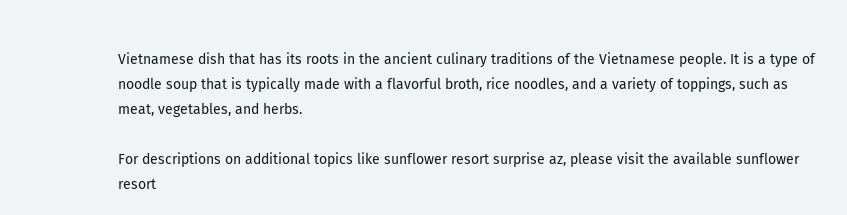Vietnamese dish that has its roots in the ancient culinary traditions of the Vietnamese people. It is a type of noodle soup that is typically made with a flavorful broth, rice noodles, and a variety of toppings, such as meat, vegetables, and herbs.

For descriptions on additional topics like sunflower resort surprise az, please visit the available sunflower resort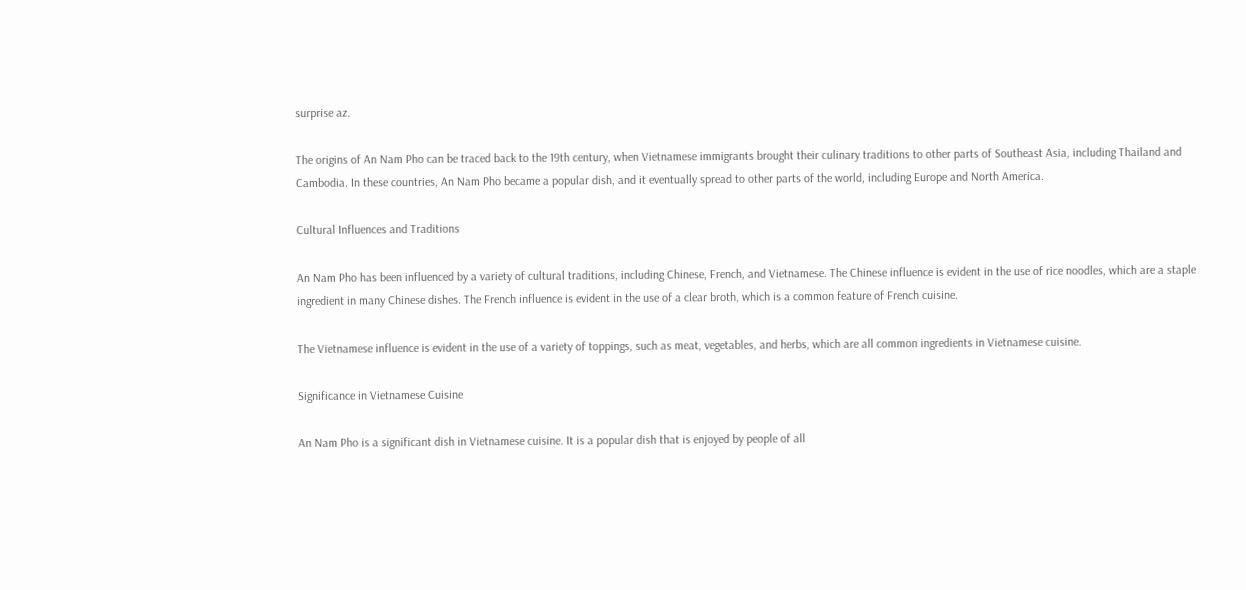surprise az.

The origins of An Nam Pho can be traced back to the 19th century, when Vietnamese immigrants brought their culinary traditions to other parts of Southeast Asia, including Thailand and Cambodia. In these countries, An Nam Pho became a popular dish, and it eventually spread to other parts of the world, including Europe and North America.

Cultural Influences and Traditions

An Nam Pho has been influenced by a variety of cultural traditions, including Chinese, French, and Vietnamese. The Chinese influence is evident in the use of rice noodles, which are a staple ingredient in many Chinese dishes. The French influence is evident in the use of a clear broth, which is a common feature of French cuisine.

The Vietnamese influence is evident in the use of a variety of toppings, such as meat, vegetables, and herbs, which are all common ingredients in Vietnamese cuisine.

Significance in Vietnamese Cuisine

An Nam Pho is a significant dish in Vietnamese cuisine. It is a popular dish that is enjoyed by people of all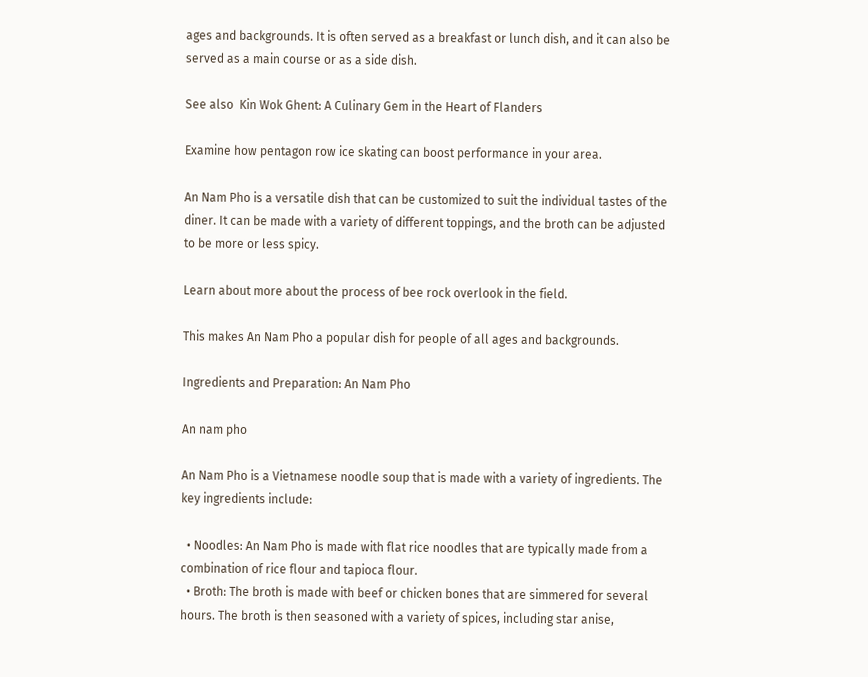ages and backgrounds. It is often served as a breakfast or lunch dish, and it can also be served as a main course or as a side dish.

See also  Kin Wok Ghent: A Culinary Gem in the Heart of Flanders

Examine how pentagon row ice skating can boost performance in your area.

An Nam Pho is a versatile dish that can be customized to suit the individual tastes of the diner. It can be made with a variety of different toppings, and the broth can be adjusted to be more or less spicy.

Learn about more about the process of bee rock overlook in the field.

This makes An Nam Pho a popular dish for people of all ages and backgrounds.

Ingredients and Preparation: An Nam Pho

An nam pho

An Nam Pho is a Vietnamese noodle soup that is made with a variety of ingredients. The key ingredients include:

  • Noodles: An Nam Pho is made with flat rice noodles that are typically made from a combination of rice flour and tapioca flour.
  • Broth: The broth is made with beef or chicken bones that are simmered for several hours. The broth is then seasoned with a variety of spices, including star anise,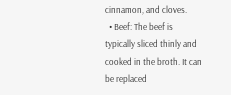cinnamon, and cloves.
  • Beef: The beef is typically sliced thinly and cooked in the broth. It can be replaced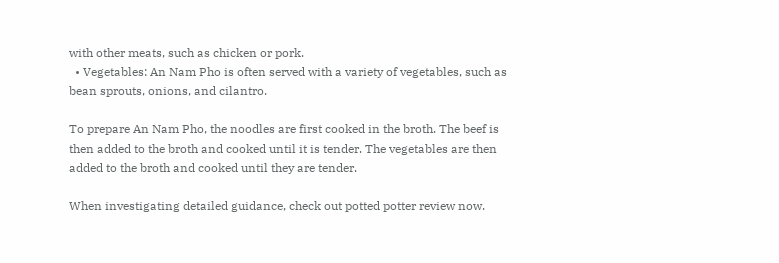with other meats, such as chicken or pork.
  • Vegetables: An Nam Pho is often served with a variety of vegetables, such as bean sprouts, onions, and cilantro.

To prepare An Nam Pho, the noodles are first cooked in the broth. The beef is then added to the broth and cooked until it is tender. The vegetables are then added to the broth and cooked until they are tender.

When investigating detailed guidance, check out potted potter review now.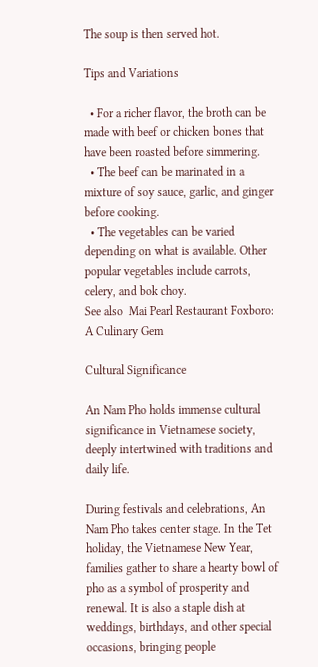The soup is then served hot.

Tips and Variations

  • For a richer flavor, the broth can be made with beef or chicken bones that have been roasted before simmering.
  • The beef can be marinated in a mixture of soy sauce, garlic, and ginger before cooking.
  • The vegetables can be varied depending on what is available. Other popular vegetables include carrots, celery, and bok choy.
See also  Mai Pearl Restaurant Foxboro: A Culinary Gem

Cultural Significance

An Nam Pho holds immense cultural significance in Vietnamese society, deeply intertwined with traditions and daily life.

During festivals and celebrations, An Nam Pho takes center stage. In the Tet holiday, the Vietnamese New Year, families gather to share a hearty bowl of pho as a symbol of prosperity and renewal. It is also a staple dish at weddings, birthdays, and other special occasions, bringing people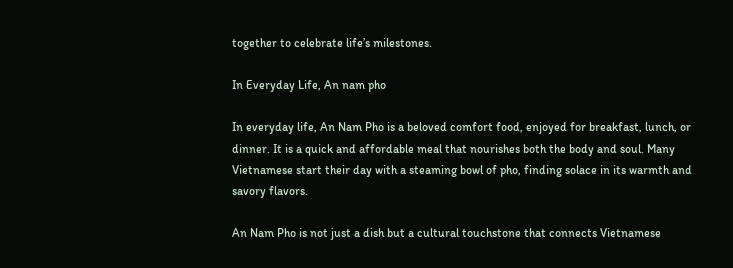together to celebrate life’s milestones.

In Everyday Life, An nam pho

In everyday life, An Nam Pho is a beloved comfort food, enjoyed for breakfast, lunch, or dinner. It is a quick and affordable meal that nourishes both the body and soul. Many Vietnamese start their day with a steaming bowl of pho, finding solace in its warmth and savory flavors.

An Nam Pho is not just a dish but a cultural touchstone that connects Vietnamese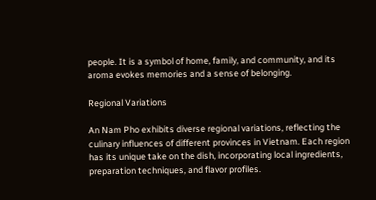people. It is a symbol of home, family, and community, and its aroma evokes memories and a sense of belonging.

Regional Variations

An Nam Pho exhibits diverse regional variations, reflecting the culinary influences of different provinces in Vietnam. Each region has its unique take on the dish, incorporating local ingredients, preparation techniques, and flavor profiles.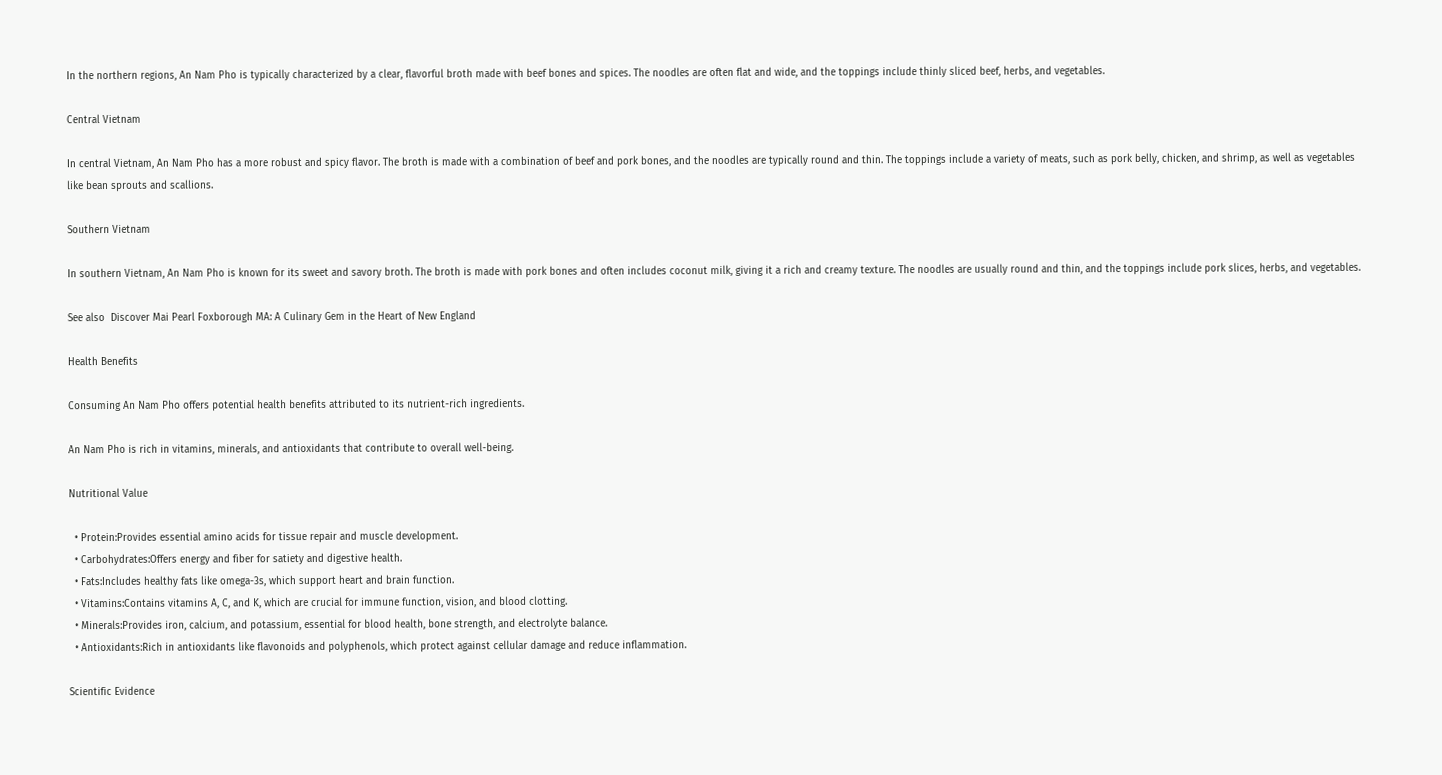In the northern regions, An Nam Pho is typically characterized by a clear, flavorful broth made with beef bones and spices. The noodles are often flat and wide, and the toppings include thinly sliced beef, herbs, and vegetables.

Central Vietnam

In central Vietnam, An Nam Pho has a more robust and spicy flavor. The broth is made with a combination of beef and pork bones, and the noodles are typically round and thin. The toppings include a variety of meats, such as pork belly, chicken, and shrimp, as well as vegetables like bean sprouts and scallions.

Southern Vietnam

In southern Vietnam, An Nam Pho is known for its sweet and savory broth. The broth is made with pork bones and often includes coconut milk, giving it a rich and creamy texture. The noodles are usually round and thin, and the toppings include pork slices, herbs, and vegetables.

See also  Discover Mai Pearl Foxborough MA: A Culinary Gem in the Heart of New England

Health Benefits

Consuming An Nam Pho offers potential health benefits attributed to its nutrient-rich ingredients.

An Nam Pho is rich in vitamins, minerals, and antioxidants that contribute to overall well-being.

Nutritional Value

  • Protein:Provides essential amino acids for tissue repair and muscle development.
  • Carbohydrates:Offers energy and fiber for satiety and digestive health.
  • Fats:Includes healthy fats like omega-3s, which support heart and brain function.
  • Vitamins:Contains vitamins A, C, and K, which are crucial for immune function, vision, and blood clotting.
  • Minerals:Provides iron, calcium, and potassium, essential for blood health, bone strength, and electrolyte balance.
  • Antioxidants:Rich in antioxidants like flavonoids and polyphenols, which protect against cellular damage and reduce inflammation.

Scientific Evidence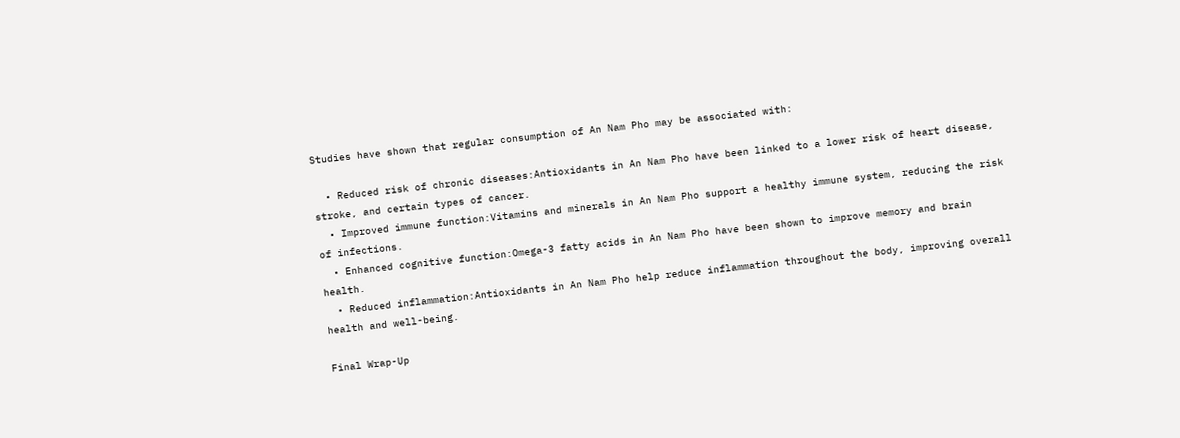Studies have shown that regular consumption of An Nam Pho may be associated with:

  • Reduced risk of chronic diseases:Antioxidants in An Nam Pho have been linked to a lower risk of heart disease, stroke, and certain types of cancer.
  • Improved immune function:Vitamins and minerals in An Nam Pho support a healthy immune system, reducing the risk of infections.
  • Enhanced cognitive function:Omega-3 fatty acids in An Nam Pho have been shown to improve memory and brain health.
  • Reduced inflammation:Antioxidants in An Nam Pho help reduce inflammation throughout the body, improving overall health and well-being.

Final Wrap-Up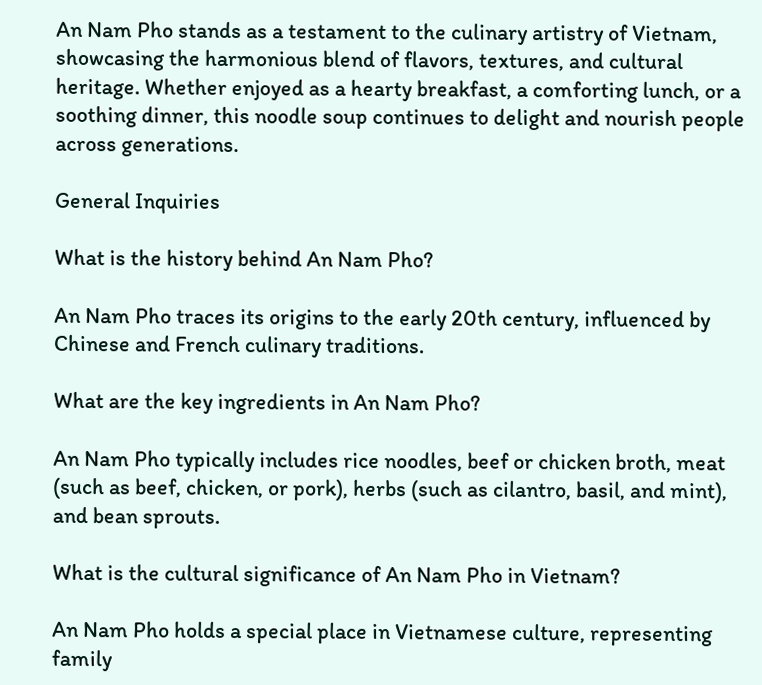An Nam Pho stands as a testament to the culinary artistry of Vietnam, showcasing the harmonious blend of flavors, textures, and cultural heritage. Whether enjoyed as a hearty breakfast, a comforting lunch, or a soothing dinner, this noodle soup continues to delight and nourish people across generations.

General Inquiries

What is the history behind An Nam Pho?

An Nam Pho traces its origins to the early 20th century, influenced by Chinese and French culinary traditions.

What are the key ingredients in An Nam Pho?

An Nam Pho typically includes rice noodles, beef or chicken broth, meat (such as beef, chicken, or pork), herbs (such as cilantro, basil, and mint), and bean sprouts.

What is the cultural significance of An Nam Pho in Vietnam?

An Nam Pho holds a special place in Vietnamese culture, representing family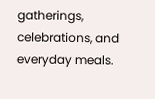gatherings, celebrations, and everyday meals.